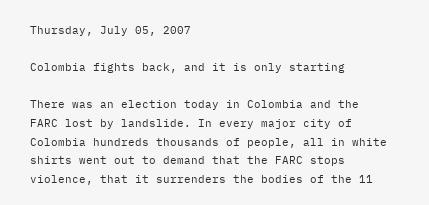Thursday, July 05, 2007

Colombia fights back, and it is only starting

There was an election today in Colombia and the FARC lost by landslide. In every major city of Colombia hundreds thousands of people, all in white shirts went out to demand that the FARC stops violence, that it surrenders the bodies of the 11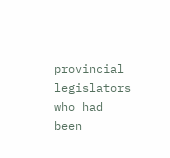provincial legislators who had been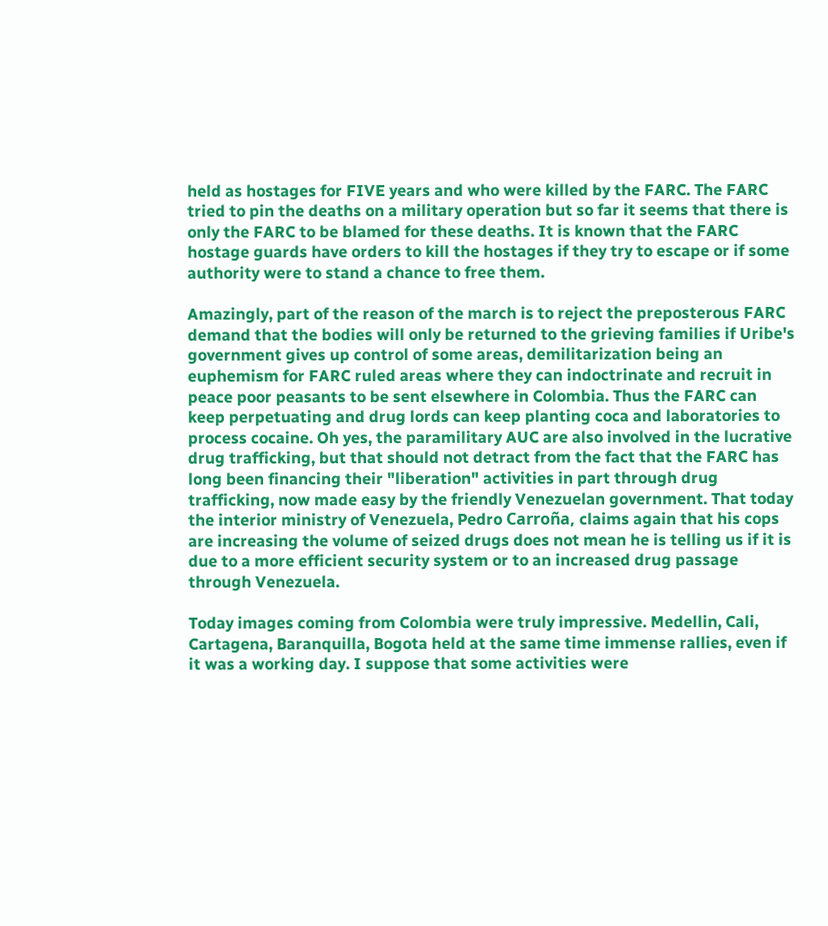held as hostages for FIVE years and who were killed by the FARC. The FARC tried to pin the deaths on a military operation but so far it seems that there is only the FARC to be blamed for these deaths. It is known that the FARC hostage guards have orders to kill the hostages if they try to escape or if some authority were to stand a chance to free them.

Amazingly, part of the reason of the march is to reject the preposterous FARC demand that the bodies will only be returned to the grieving families if Uribe's government gives up control of some areas, demilitarization being an euphemism for FARC ruled areas where they can indoctrinate and recruit in peace poor peasants to be sent elsewhere in Colombia. Thus the FARC can keep perpetuating and drug lords can keep planting coca and laboratories to process cocaine. Oh yes, the paramilitary AUC are also involved in the lucrative drug trafficking, but that should not detract from the fact that the FARC has long been financing their "liberation" activities in part through drug trafficking, now made easy by the friendly Venezuelan government. That today the interior ministry of Venezuela, Pedro Carroña, claims again that his cops are increasing the volume of seized drugs does not mean he is telling us if it is due to a more efficient security system or to an increased drug passage through Venezuela.

Today images coming from Colombia were truly impressive. Medellin, Cali, Cartagena, Baranquilla, Bogota held at the same time immense rallies, even if it was a working day. I suppose that some activities were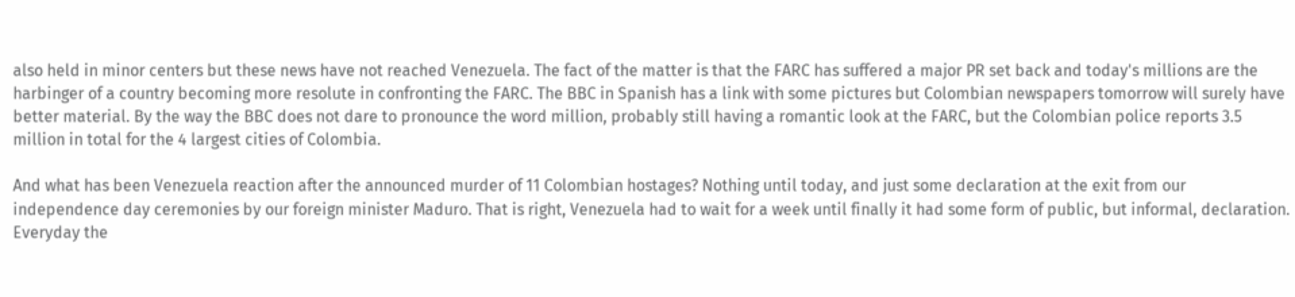also held in minor centers but these news have not reached Venezuela. The fact of the matter is that the FARC has suffered a major PR set back and today's millions are the harbinger of a country becoming more resolute in confronting the FARC. The BBC in Spanish has a link with some pictures but Colombian newspapers tomorrow will surely have better material. By the way the BBC does not dare to pronounce the word million, probably still having a romantic look at the FARC, but the Colombian police reports 3.5 million in total for the 4 largest cities of Colombia.

And what has been Venezuela reaction after the announced murder of 11 Colombian hostages? Nothing until today, and just some declaration at the exit from our independence day ceremonies by our foreign minister Maduro. That is right, Venezuela had to wait for a week until finally it had some form of public, but informal, declaration. Everyday the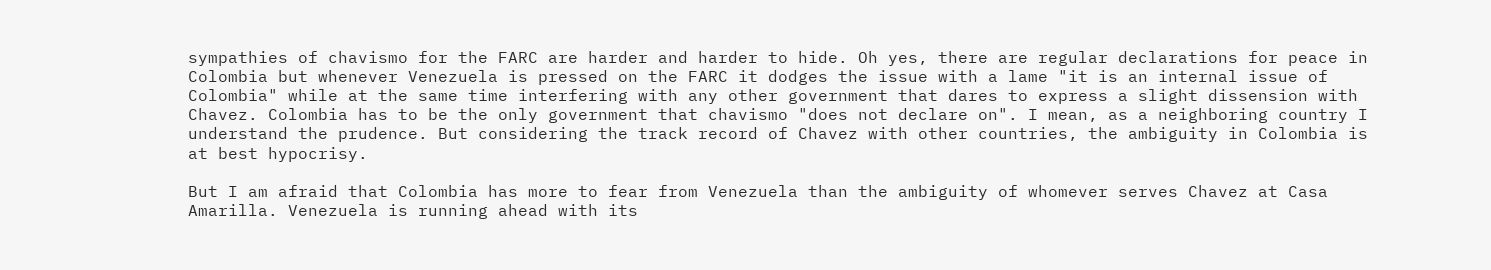sympathies of chavismo for the FARC are harder and harder to hide. Oh yes, there are regular declarations for peace in Colombia but whenever Venezuela is pressed on the FARC it dodges the issue with a lame "it is an internal issue of Colombia" while at the same time interfering with any other government that dares to express a slight dissension with Chavez. Colombia has to be the only government that chavismo "does not declare on". I mean, as a neighboring country I understand the prudence. But considering the track record of Chavez with other countries, the ambiguity in Colombia is at best hypocrisy.

But I am afraid that Colombia has more to fear from Venezuela than the ambiguity of whomever serves Chavez at Casa Amarilla. Venezuela is running ahead with its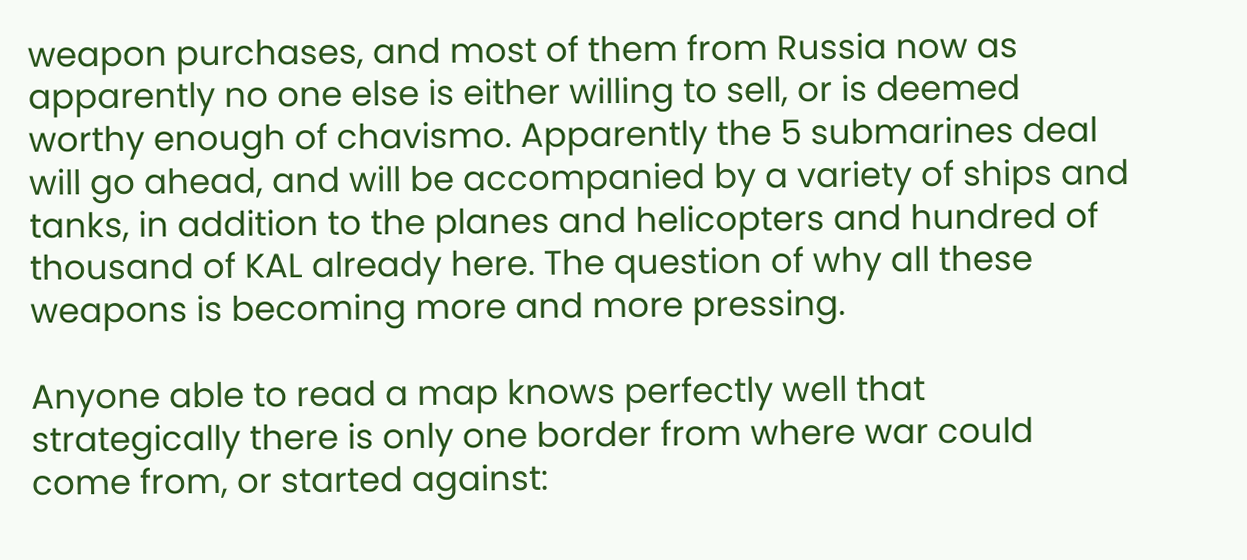weapon purchases, and most of them from Russia now as apparently no one else is either willing to sell, or is deemed worthy enough of chavismo. Apparently the 5 submarines deal will go ahead, and will be accompanied by a variety of ships and tanks, in addition to the planes and helicopters and hundred of thousand of KAL already here. The question of why all these weapons is becoming more and more pressing.

Anyone able to read a map knows perfectly well that strategically there is only one border from where war could come from, or started against: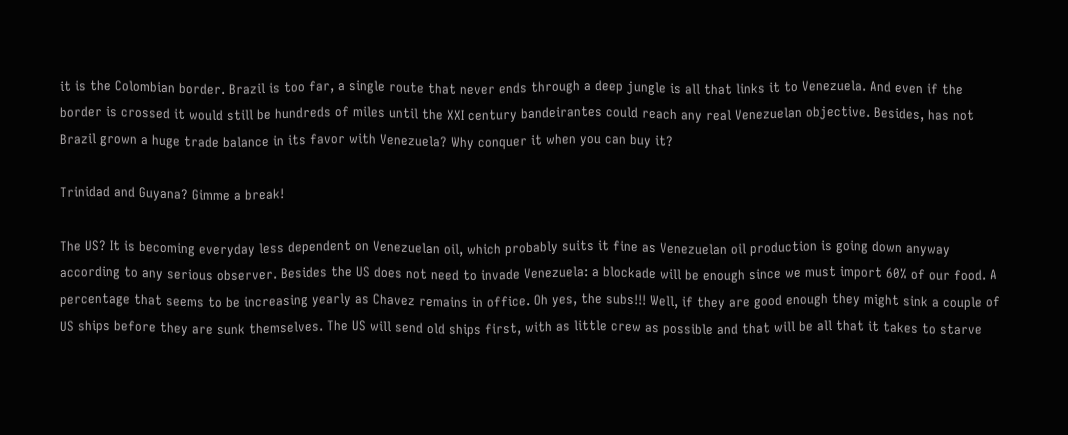it is the Colombian border. Brazil is too far, a single route that never ends through a deep jungle is all that links it to Venezuela. And even if the border is crossed it would still be hundreds of miles until the XXI century bandeirantes could reach any real Venezuelan objective. Besides, has not Brazil grown a huge trade balance in its favor with Venezuela? Why conquer it when you can buy it?

Trinidad and Guyana? Gimme a break!

The US? It is becoming everyday less dependent on Venezuelan oil, which probably suits it fine as Venezuelan oil production is going down anyway according to any serious observer. Besides the US does not need to invade Venezuela: a blockade will be enough since we must import 60% of our food. A percentage that seems to be increasing yearly as Chavez remains in office. Oh yes, the subs!!! Well, if they are good enough they might sink a couple of US ships before they are sunk themselves. The US will send old ships first, with as little crew as possible and that will be all that it takes to starve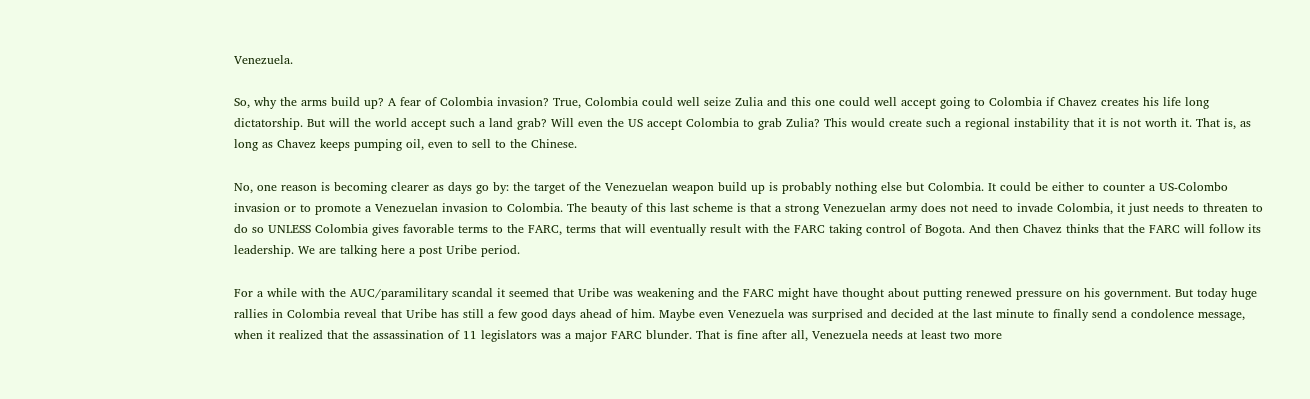Venezuela.

So, why the arms build up? A fear of Colombia invasion? True, Colombia could well seize Zulia and this one could well accept going to Colombia if Chavez creates his life long dictatorship. But will the world accept such a land grab? Will even the US accept Colombia to grab Zulia? This would create such a regional instability that it is not worth it. That is, as long as Chavez keeps pumping oil, even to sell to the Chinese.

No, one reason is becoming clearer as days go by: the target of the Venezuelan weapon build up is probably nothing else but Colombia. It could be either to counter a US-Colombo invasion or to promote a Venezuelan invasion to Colombia. The beauty of this last scheme is that a strong Venezuelan army does not need to invade Colombia, it just needs to threaten to do so UNLESS Colombia gives favorable terms to the FARC, terms that will eventually result with the FARC taking control of Bogota. And then Chavez thinks that the FARC will follow its leadership. We are talking here a post Uribe period.

For a while with the AUC/paramilitary scandal it seemed that Uribe was weakening and the FARC might have thought about putting renewed pressure on his government. But today huge rallies in Colombia reveal that Uribe has still a few good days ahead of him. Maybe even Venezuela was surprised and decided at the last minute to finally send a condolence message, when it realized that the assassination of 11 legislators was a major FARC blunder. That is fine after all, Venezuela needs at least two more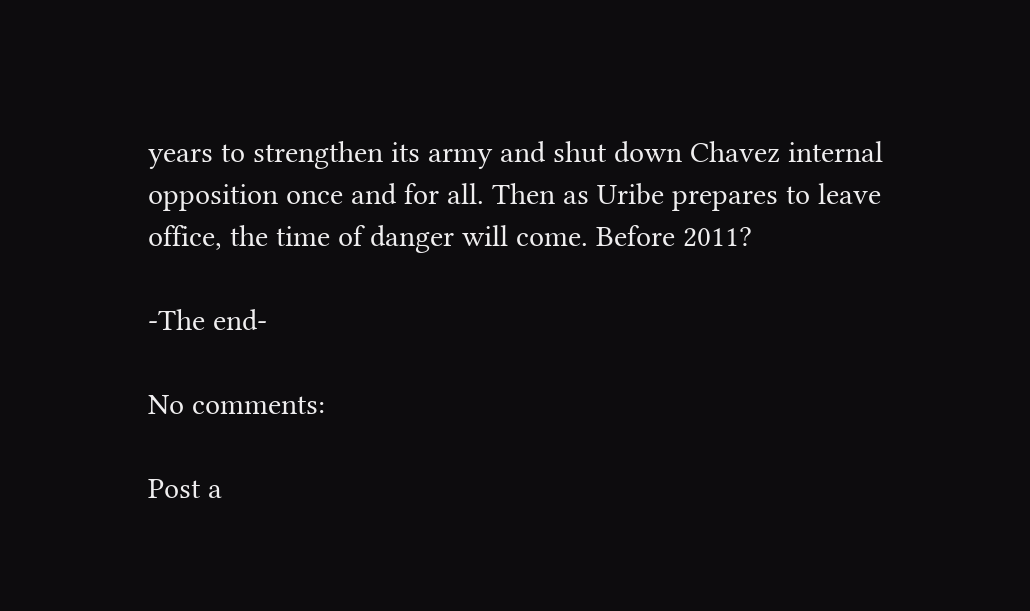years to strengthen its army and shut down Chavez internal opposition once and for all. Then as Uribe prepares to leave office, the time of danger will come. Before 2011?

-The end-

No comments:

Post a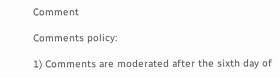Comment

Comments policy:

1) Comments are moderated after the sixth day of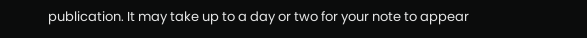publication. It may take up to a day or two for your note to appear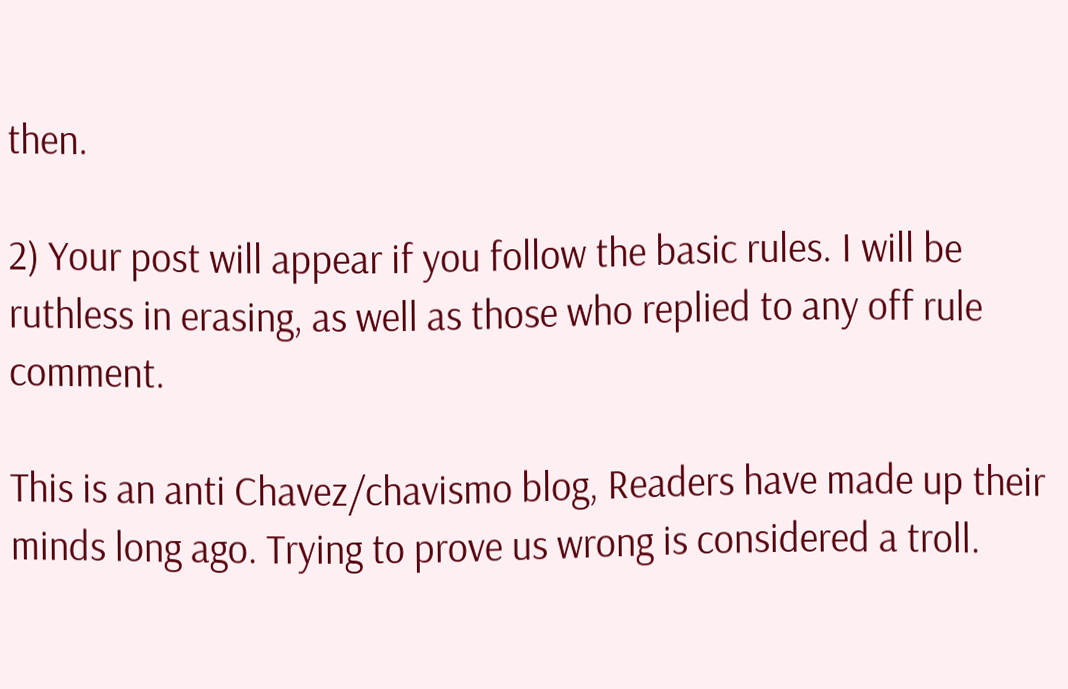then.

2) Your post will appear if you follow the basic rules. I will be ruthless in erasing, as well as those who replied to any off rule comment.

This is an anti Chavez/chavismo blog, Readers have made up their minds long ago. Trying to prove us wrong is considered a troll.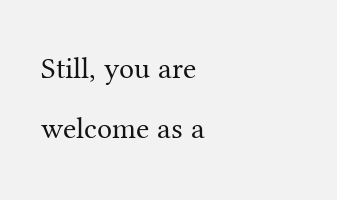Still, you are welcome as a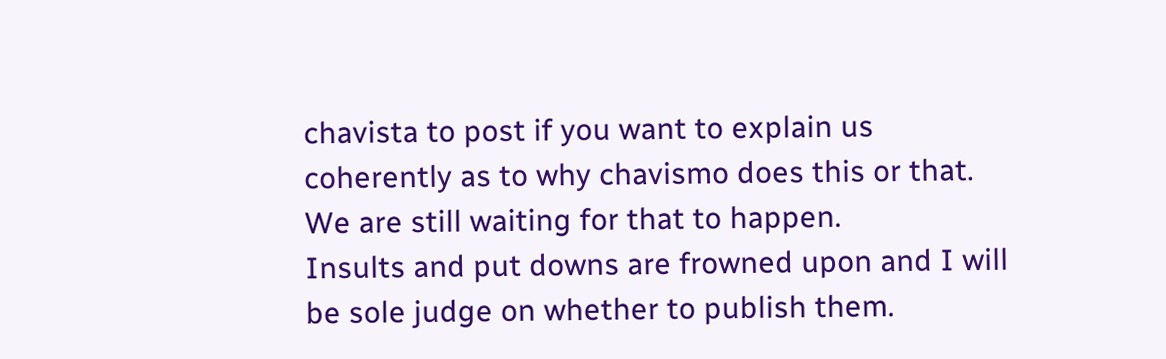chavista to post if you want to explain us coherently as to why chavismo does this or that. We are still waiting for that to happen.
Insults and put downs are frowned upon and I will be sole judge on whether to publish them.